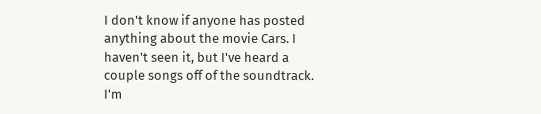I don't know if anyone has posted anything about the movie Cars. I haven't seen it, but I've heard a couple songs off of the soundtrack. I'm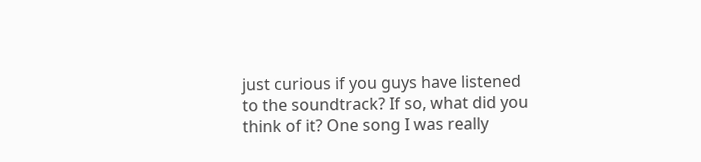just curious if you guys have listened to the soundtrack? If so, what did you think of it? One song I was really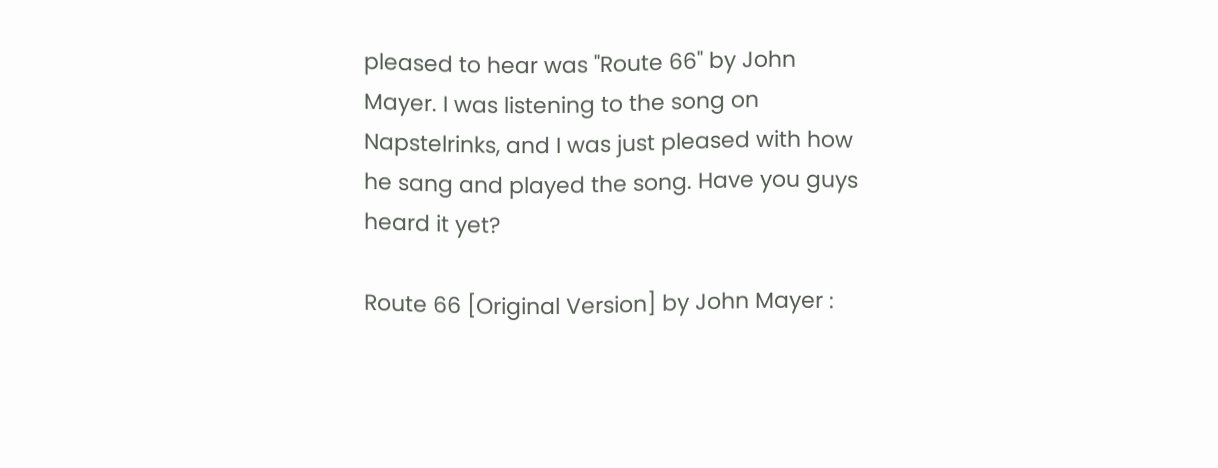pleased to hear was "Route 66" by John Mayer. I was listening to the song on Napstelrinks, and I was just pleased with how he sang and played the song. Have you guys heard it yet?

Route 66 [Original Version] by John Mayer :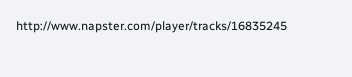http://www.napster.com/player/tracks/16835245